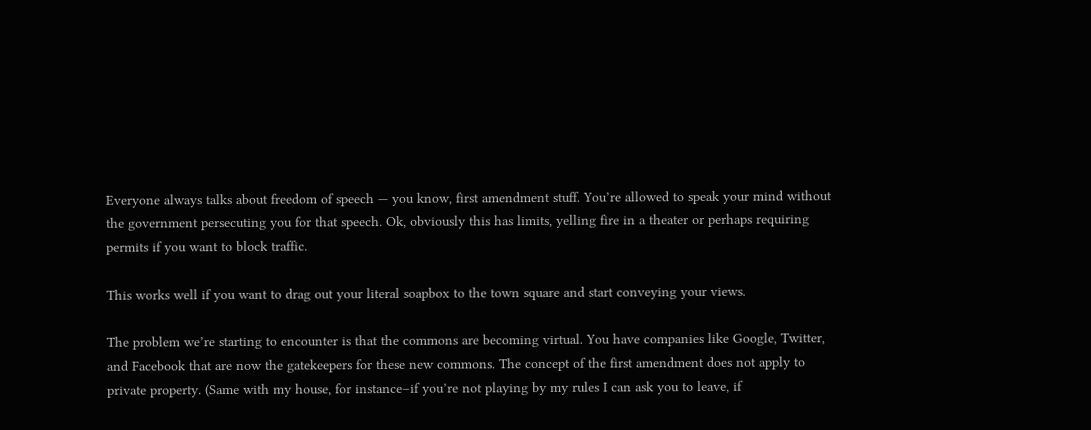Everyone always talks about freedom of speech — you know, first amendment stuff. You’re allowed to speak your mind without the government persecuting you for that speech. Ok, obviously this has limits, yelling fire in a theater or perhaps requiring permits if you want to block traffic.

This works well if you want to drag out your literal soapbox to the town square and start conveying your views.

The problem we’re starting to encounter is that the commons are becoming virtual. You have companies like Google, Twitter, and Facebook that are now the gatekeepers for these new commons. The concept of the first amendment does not apply to private property. (Same with my house, for instance–if you’re not playing by my rules I can ask you to leave, if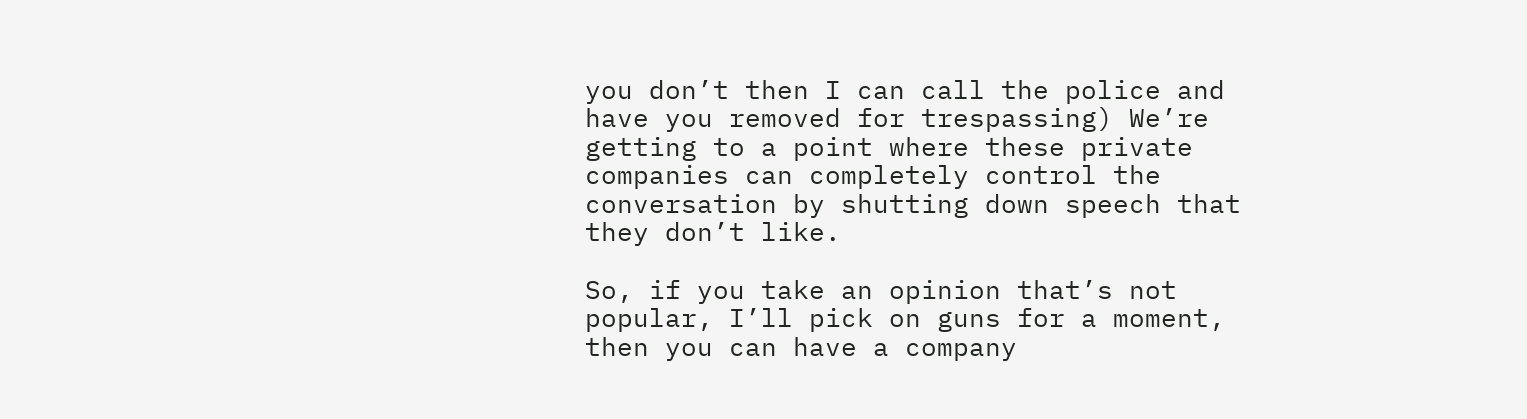you don’t then I can call the police and have you removed for trespassing) We’re getting to a point where these private companies can completely control the conversation by shutting down speech that they don’t like.

So, if you take an opinion that’s not popular, I’ll pick on guns for a moment, then you can have a company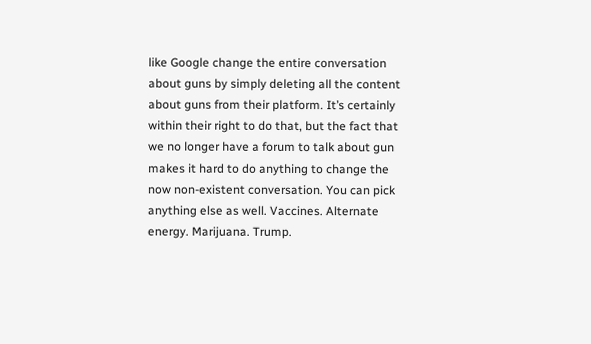like Google change the entire conversation about guns by simply deleting all the content about guns from their platform. It’s certainly within their right to do that, but the fact that we no longer have a forum to talk about gun makes it hard to do anything to change the now non-existent conversation. You can pick anything else as well. Vaccines. Alternate energy. Marijuana. Trump.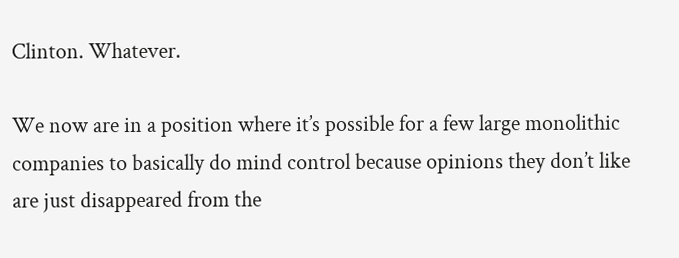Clinton. Whatever.

We now are in a position where it’s possible for a few large monolithic companies to basically do mind control because opinions they don’t like are just disappeared from the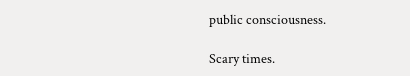public consciousness.

Scary times.